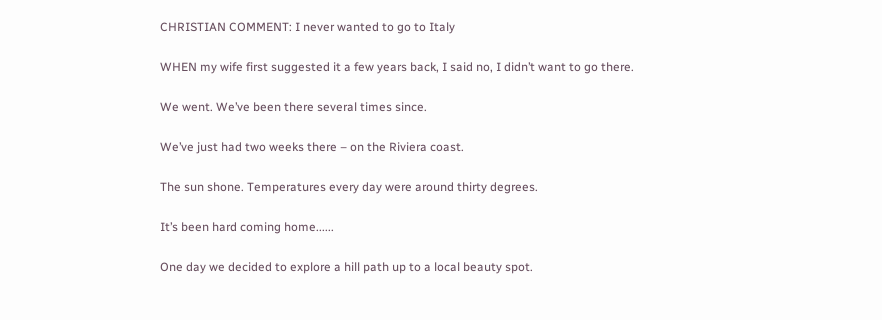CHRISTIAN COMMENT: I never wanted to go to Italy

WHEN my wife first suggested it a few years back, I said no, I didn’t want to go there.

We went. We’ve been there several times since.

We’ve just had two weeks there – on the Riviera coast.

The sun shone. Temperatures every day were around thirty degrees.

It’s been hard coming home......

One day we decided to explore a hill path up to a local beauty spot.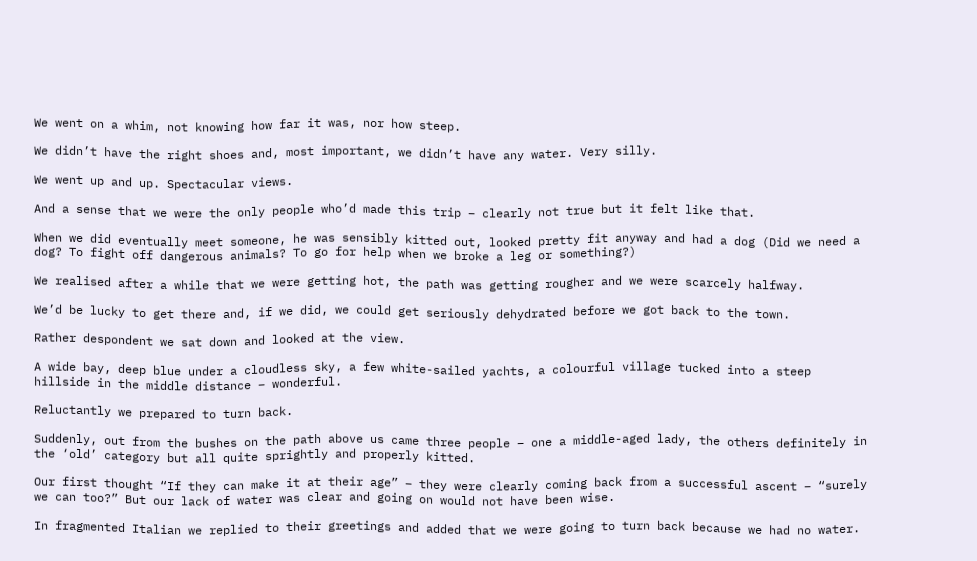We went on a whim, not knowing how far it was, nor how steep.

We didn’t have the right shoes and, most important, we didn’t have any water. Very silly.

We went up and up. Spectacular views.

And a sense that we were the only people who’d made this trip – clearly not true but it felt like that.

When we did eventually meet someone, he was sensibly kitted out, looked pretty fit anyway and had a dog (Did we need a dog? To fight off dangerous animals? To go for help when we broke a leg or something?)

We realised after a while that we were getting hot, the path was getting rougher and we were scarcely halfway.

We’d be lucky to get there and, if we did, we could get seriously dehydrated before we got back to the town.

Rather despondent we sat down and looked at the view.

A wide bay, deep blue under a cloudless sky, a few white-sailed yachts, a colourful village tucked into a steep hillside in the middle distance – wonderful.

Reluctantly we prepared to turn back.

Suddenly, out from the bushes on the path above us came three people – one a middle-aged lady, the others definitely in the ‘old’ category but all quite sprightly and properly kitted.

Our first thought “If they can make it at their age” – they were clearly coming back from a successful ascent – “surely we can too?” But our lack of water was clear and going on would not have been wise.

In fragmented Italian we replied to their greetings and added that we were going to turn back because we had no water.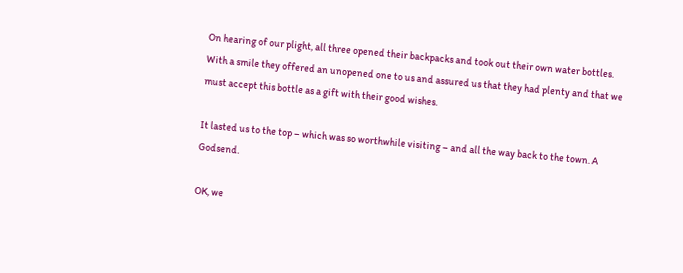On hearing of our plight, all three opened their backpacks and took out their own water bottles. With a smile they offered an unopened one to us and assured us that they had plenty and that we must accept this bottle as a gift with their good wishes.

It lasted us to the top – which was so worthwhile visiting – and all the way back to the town. A Godsend.

OK, we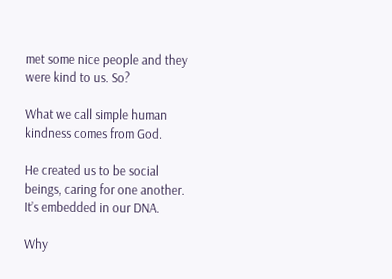met some nice people and they were kind to us. So?

What we call simple human kindness comes from God.

He created us to be social beings, caring for one another. It’s embedded in our DNA.

Why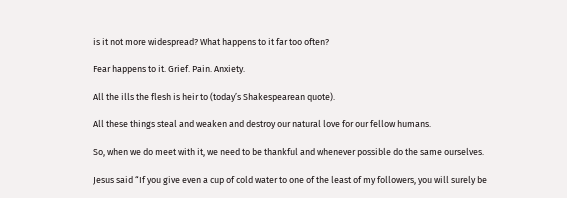is it not more widespread? What happens to it far too often?

Fear happens to it. Grief. Pain. Anxiety.

All the ills the flesh is heir to (today’s Shakespearean quote).

All these things steal and weaken and destroy our natural love for our fellow humans.

So, when we do meet with it, we need to be thankful and whenever possible do the same ourselves.

Jesus said “If you give even a cup of cold water to one of the least of my followers, you will surely be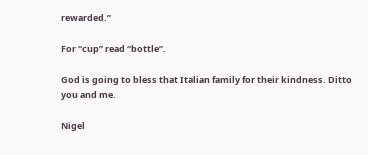rewarded.”

For “cup” read “bottle”.

God is going to bless that Italian family for their kindness. Ditto you and me.

Nigel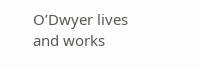O’Dwyer lives and works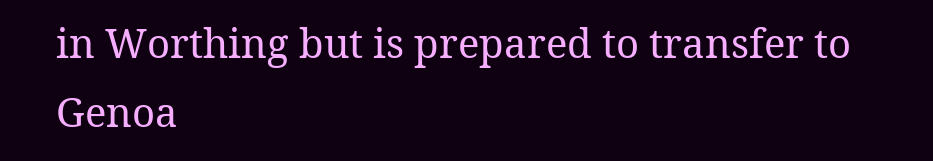in Worthing but is prepared to transfer to Genoa